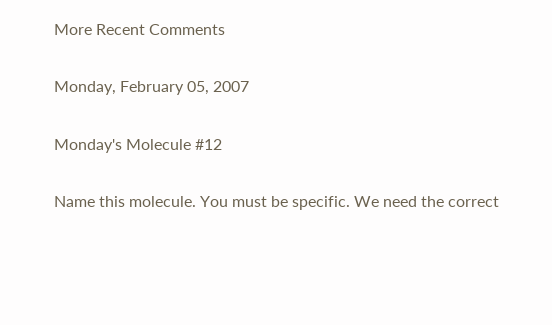More Recent Comments

Monday, February 05, 2007

Monday's Molecule #12

Name this molecule. You must be specific. We need the correct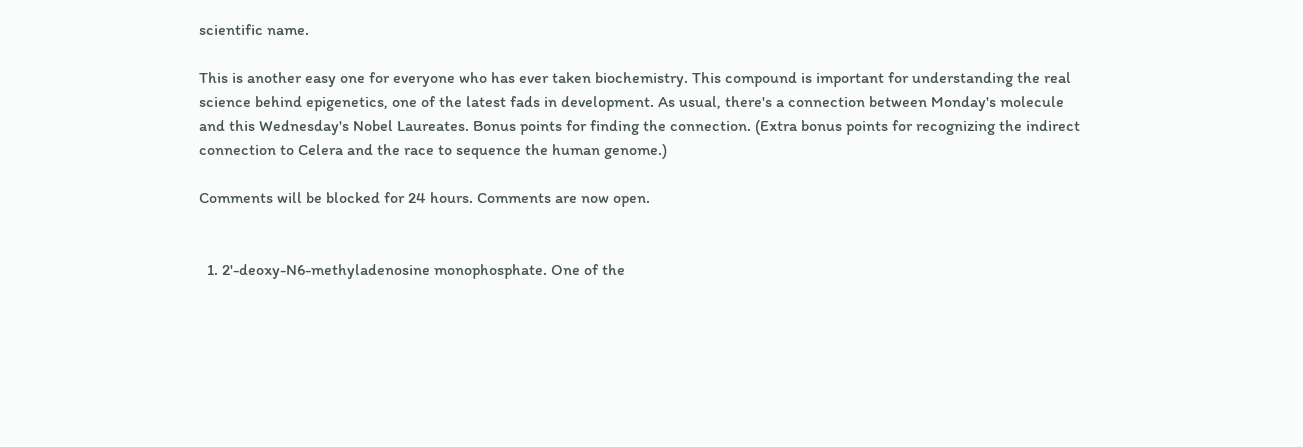scientific name.

This is another easy one for everyone who has ever taken biochemistry. This compound is important for understanding the real science behind epigenetics, one of the latest fads in development. As usual, there's a connection between Monday's molecule and this Wednesday's Nobel Laureates. Bonus points for finding the connection. (Extra bonus points for recognizing the indirect connection to Celera and the race to sequence the human genome.)

Comments will be blocked for 24 hours. Comments are now open.


  1. 2'-deoxy-N6-methyladenosine monophosphate. One of the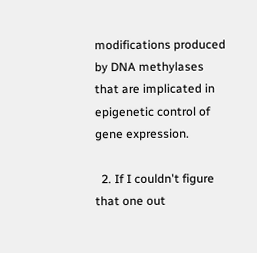modifications produced by DNA methylases that are implicated in epigenetic control of gene expression.

  2. If I couldn't figure that one out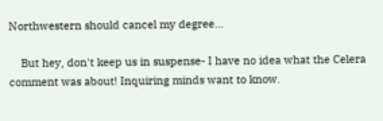Northwestern should cancel my degree...

    But hey, don't keep us in suspense- I have no idea what the Celera comment was about! Inquiring minds want to know.